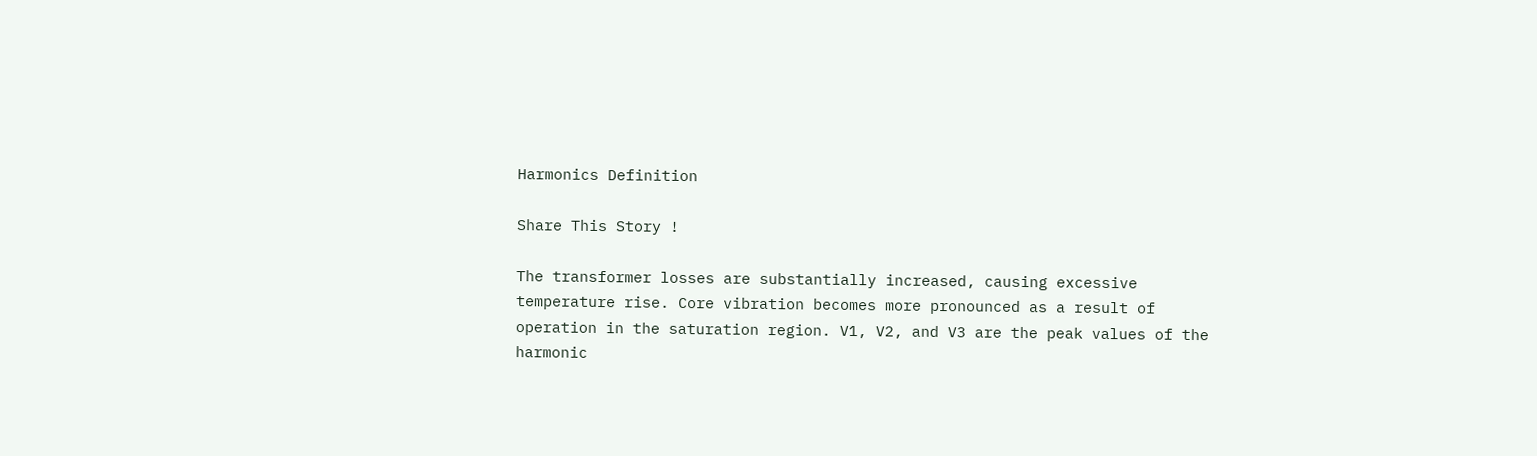Harmonics Definition

Share This Story !

The transformer losses are substantially increased, causing excessive temperature rise. Core vibration becomes more pronounced as a result of operation in the saturation region. V1, V2, and V3 are the peak values of the harmonic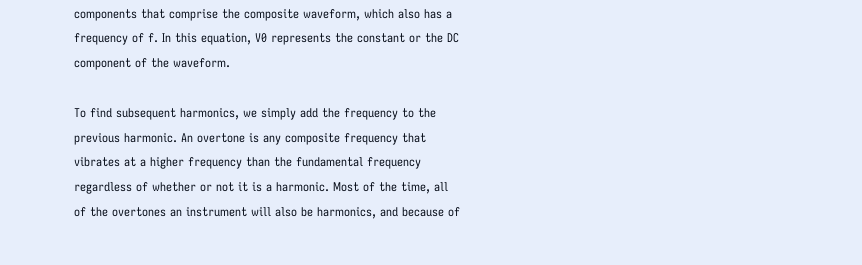components that comprise the composite waveform, which also has a frequency of f. In this equation, V0 represents the constant or the DC component of the waveform.

To find subsequent harmonics, we simply add the frequency to the previous harmonic. An overtone is any composite frequency that vibrates at a higher frequency than the fundamental frequency regardless of whether or not it is a harmonic. Most of the time, all of the overtones an instrument will also be harmonics, and because of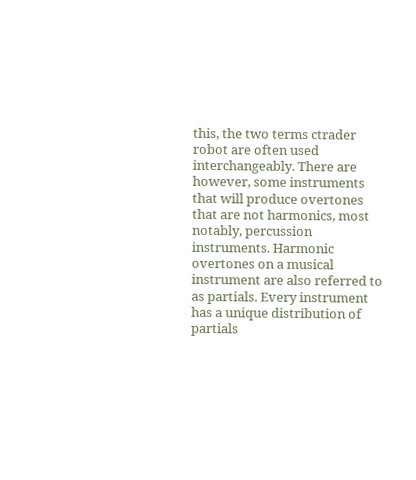this, the two terms ctrader robot are often used interchangeably. There are however, some instruments that will produce overtones that are not harmonics, most notably, percussion instruments. Harmonic overtones on a musical instrument are also referred to as partials. Every instrument has a unique distribution of partials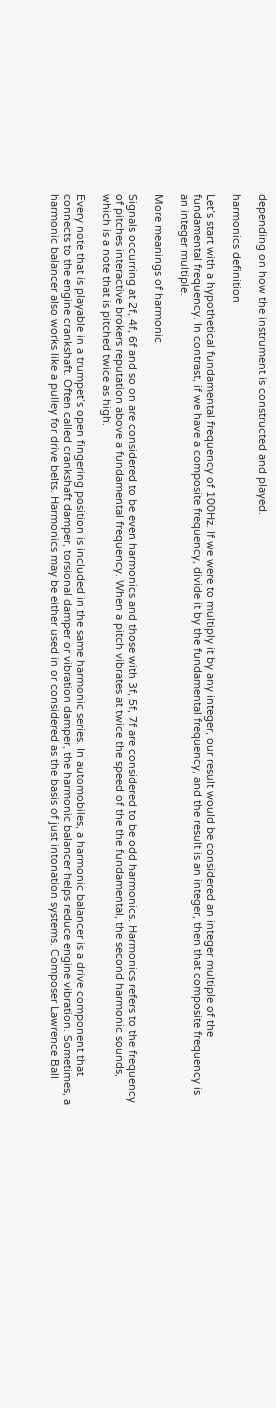depending on how the instrument is constructed and played.

harmonics definition

Let’s start with a hypothetical fundamental frequency of 100Hz. If we were to multiply it by any integer, our result would be considered an integer multiple of the fundamental frequency. In contrast, if we have a composite frequency, divide it by the fundamental frequency, and the result is an integer, then that composite frequency is an integer multiple.

More meanings of harmonic

Signals occurring at 2f, 4f, 6f and so on are considered to be even harmonics and those with 3f, 5f, 7f are considered to be odd harmonics. Harmonics refers to the frequency of pitches interactive brokers reputation above a fundamental frequency. When a pitch vibrates at twice the speed of the the fundamental, the second harmonic sounds, which is a note that is pitched twice as high.

Every note that is playable in a trumpet’s open fingering position is included in the same harmonic series. In automobiles, a harmonic balancer is a drive component that connects to the engine crankshaft. Often called crankshaft damper, torsional damper or vibration damper, the harmonic balancer helps reduce engine vibration. Sometimes, a harmonic balancer also works like a pulley for drive belts. Harmonics may be either used in or considered as the basis of just intonation systems. Composer Lawrence Ball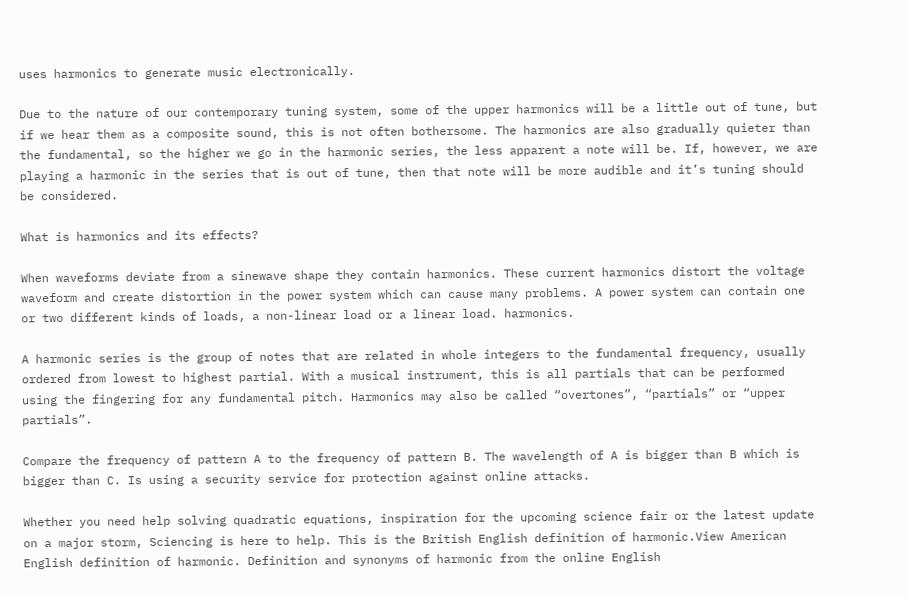uses harmonics to generate music electronically.

Due to the nature of our contemporary tuning system, some of the upper harmonics will be a little out of tune, but if we hear them as a composite sound, this is not often bothersome. The harmonics are also gradually quieter than the fundamental, so the higher we go in the harmonic series, the less apparent a note will be. If, however, we are playing a harmonic in the series that is out of tune, then that note will be more audible and it’s tuning should be considered.

What is harmonics and its effects?

When waveforms deviate from a sinewave shape they contain harmonics. These current harmonics distort the voltage waveform and create distortion in the power system which can cause many problems. A power system can contain one or two different kinds of loads, a non-linear load or a linear load. harmonics.

A harmonic series is the group of notes that are related in whole integers to the fundamental frequency, usually ordered from lowest to highest partial. With a musical instrument, this is all partials that can be performed using the fingering for any fundamental pitch. Harmonics may also be called “overtones”, “partials” or “upper partials”.

Compare the frequency of pattern A to the frequency of pattern B. The wavelength of A is bigger than B which is bigger than C. Is using a security service for protection against online attacks.

Whether you need help solving quadratic equations, inspiration for the upcoming science fair or the latest update on a major storm, Sciencing is here to help. This is the British English definition of harmonic.View American English definition of harmonic. Definition and synonyms of harmonic from the online English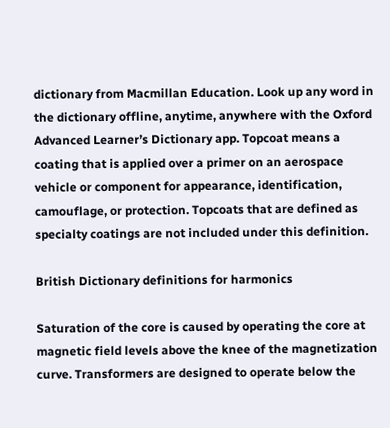dictionary from Macmillan Education. Look up any word in the dictionary offline, anytime, anywhere with the Oxford Advanced Learner’s Dictionary app. Topcoat means a coating that is applied over a primer on an aerospace vehicle or component for appearance, identification, camouflage, or protection. Topcoats that are defined as specialty coatings are not included under this definition.

British Dictionary definitions for harmonics

Saturation of the core is caused by operating the core at magnetic field levels above the knee of the magnetization curve. Transformers are designed to operate below the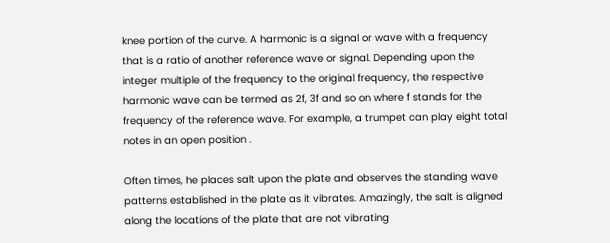knee portion of the curve. A harmonic is a signal or wave with a frequency that is a ratio of another reference wave or signal. Depending upon the integer multiple of the frequency to the original frequency, the respective harmonic wave can be termed as 2f, 3f and so on where f stands for the frequency of the reference wave. For example, a trumpet can play eight total notes in an open position .

Often times, he places salt upon the plate and observes the standing wave patterns established in the plate as it vibrates. Amazingly, the salt is aligned along the locations of the plate that are not vibrating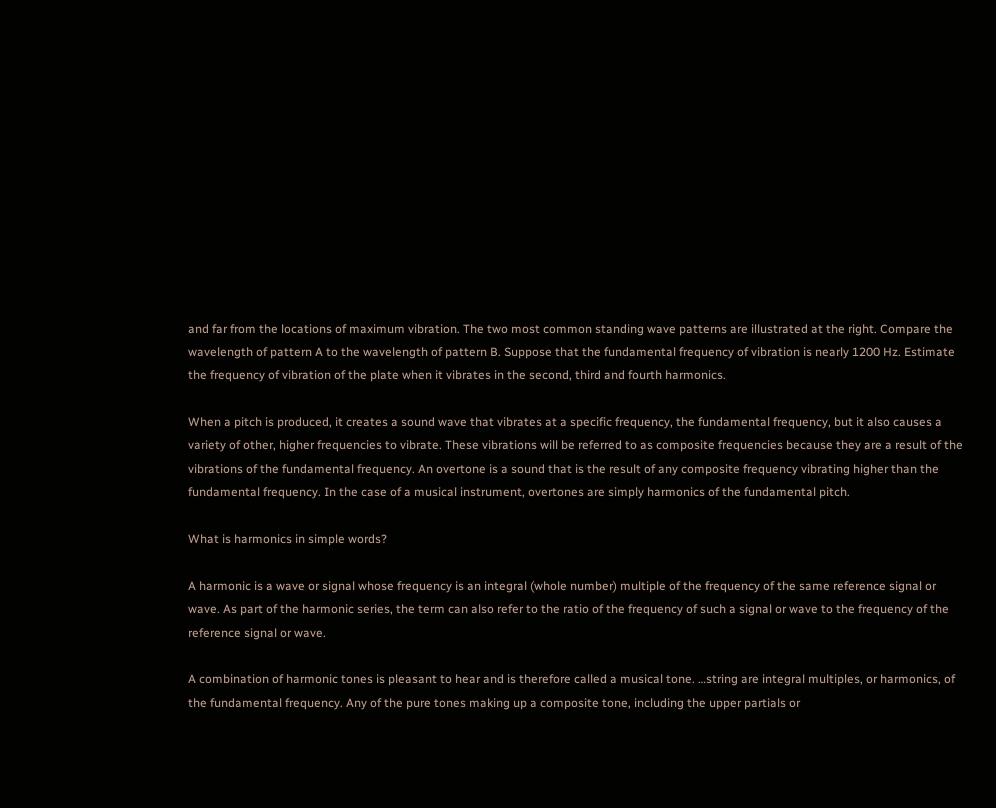and far from the locations of maximum vibration. The two most common standing wave patterns are illustrated at the right. Compare the wavelength of pattern A to the wavelength of pattern B. Suppose that the fundamental frequency of vibration is nearly 1200 Hz. Estimate the frequency of vibration of the plate when it vibrates in the second, third and fourth harmonics.

When a pitch is produced, it creates a sound wave that vibrates at a specific frequency, the fundamental frequency, but it also causes a variety of other, higher frequencies to vibrate. These vibrations will be referred to as composite frequencies because they are a result of the vibrations of the fundamental frequency. An overtone is a sound that is the result of any composite frequency vibrating higher than the fundamental frequency. In the case of a musical instrument, overtones are simply harmonics of the fundamental pitch.

What is harmonics in simple words?

A harmonic is a wave or signal whose frequency is an integral (whole number) multiple of the frequency of the same reference signal or wave. As part of the harmonic series, the term can also refer to the ratio of the frequency of such a signal or wave to the frequency of the reference signal or wave.

A combination of harmonic tones is pleasant to hear and is therefore called a musical tone. …string are integral multiples, or harmonics, of the fundamental frequency. Any of the pure tones making up a composite tone, including the upper partials or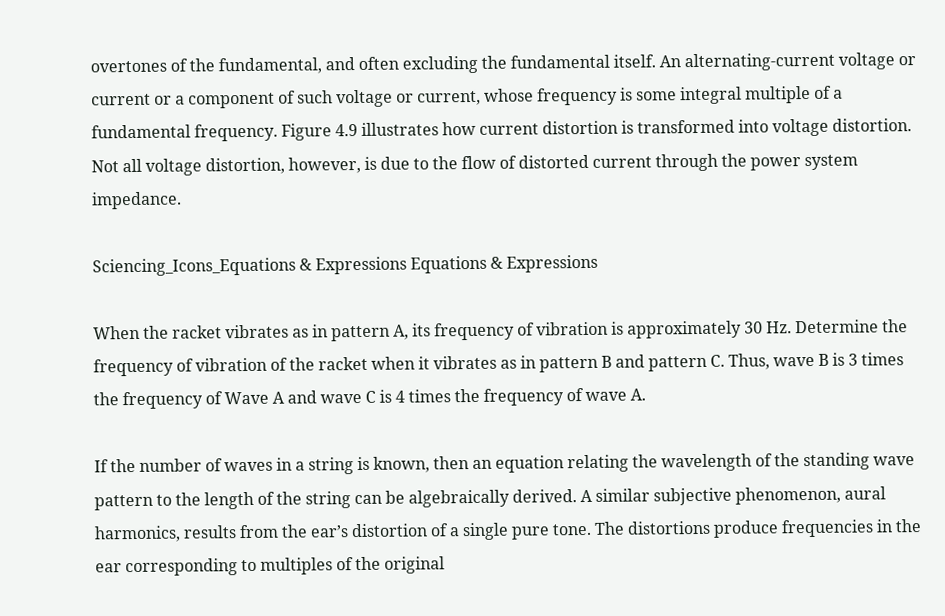overtones of the fundamental, and often excluding the fundamental itself. An alternating-current voltage or current or a component of such voltage or current, whose frequency is some integral multiple of a fundamental frequency. Figure 4.9 illustrates how current distortion is transformed into voltage distortion. Not all voltage distortion, however, is due to the flow of distorted current through the power system impedance.

Sciencing_Icons_Equations & Expressions Equations & Expressions

When the racket vibrates as in pattern A, its frequency of vibration is approximately 30 Hz. Determine the frequency of vibration of the racket when it vibrates as in pattern B and pattern C. Thus, wave B is 3 times the frequency of Wave A and wave C is 4 times the frequency of wave A.

If the number of waves in a string is known, then an equation relating the wavelength of the standing wave pattern to the length of the string can be algebraically derived. A similar subjective phenomenon, aural harmonics, results from the ear’s distortion of a single pure tone. The distortions produce frequencies in the ear corresponding to multiples of the original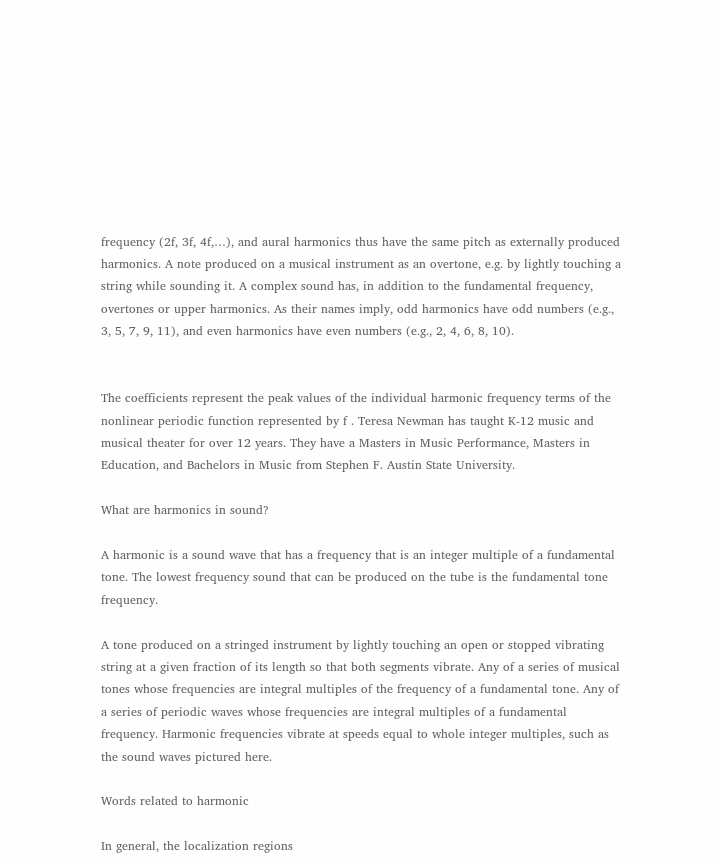frequency (2f, 3f, 4f,…), and aural harmonics thus have the same pitch as externally produced harmonics. A note produced on a musical instrument as an overtone, e.g. by lightly touching a string while sounding it. A complex sound has, in addition to the fundamental frequency, overtones or upper harmonics. As their names imply, odd harmonics have odd numbers (e.g., 3, 5, 7, 9, 11), and even harmonics have even numbers (e.g., 2, 4, 6, 8, 10).


The coefficients represent the peak values of the individual harmonic frequency terms of the nonlinear periodic function represented by f . Teresa Newman has taught K-12 music and musical theater for over 12 years. They have a Masters in Music Performance, Masters in Education, and Bachelors in Music from Stephen F. Austin State University.

What are harmonics in sound?

A harmonic is a sound wave that has a frequency that is an integer multiple of a fundamental tone. The lowest frequency sound that can be produced on the tube is the fundamental tone frequency.

A tone produced on a stringed instrument by lightly touching an open or stopped vibrating string at a given fraction of its length so that both segments vibrate. Any of a series of musical tones whose frequencies are integral multiples of the frequency of a fundamental tone. Any of a series of periodic waves whose frequencies are integral multiples of a fundamental frequency. Harmonic frequencies vibrate at speeds equal to whole integer multiples, such as the sound waves pictured here.

Words related to harmonic

In general, the localization regions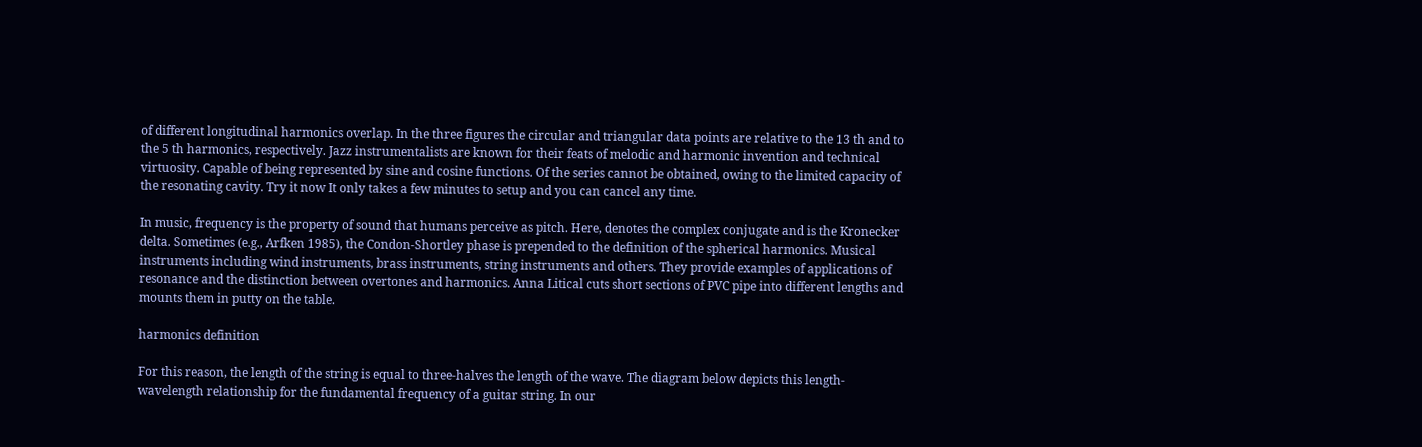of different longitudinal harmonics overlap. In the three figures the circular and triangular data points are relative to the 13 th and to the 5 th harmonics, respectively. Jazz instrumentalists are known for their feats of melodic and harmonic invention and technical virtuosity. Capable of being represented by sine and cosine functions. Of the series cannot be obtained, owing to the limited capacity of the resonating cavity. Try it now It only takes a few minutes to setup and you can cancel any time.

In music, frequency is the property of sound that humans perceive as pitch. Here, denotes the complex conjugate and is the Kronecker delta. Sometimes (e.g., Arfken 1985), the Condon-Shortley phase is prepended to the definition of the spherical harmonics. Musical instruments including wind instruments, brass instruments, string instruments and others. They provide examples of applications of resonance and the distinction between overtones and harmonics. Anna Litical cuts short sections of PVC pipe into different lengths and mounts them in putty on the table.

harmonics definition

For this reason, the length of the string is equal to three-halves the length of the wave. The diagram below depicts this length-wavelength relationship for the fundamental frequency of a guitar string. In our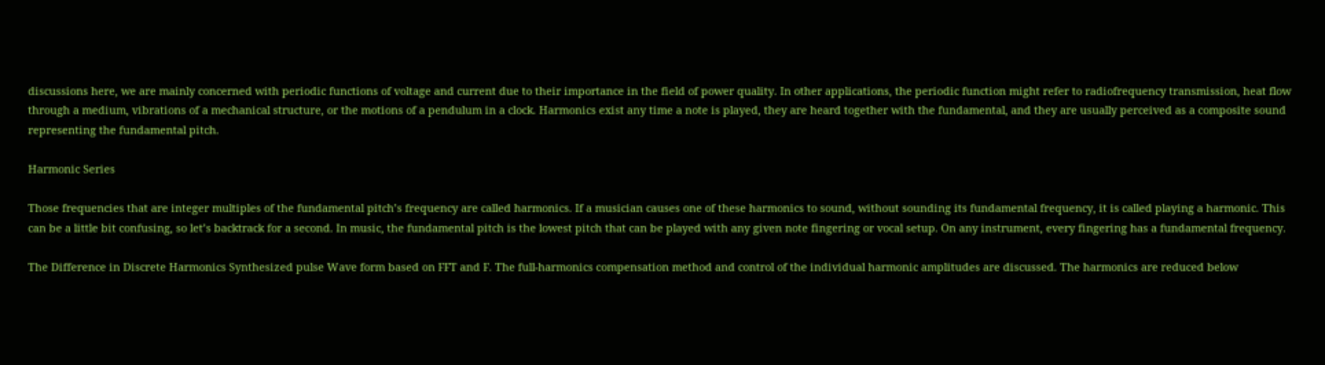discussions here, we are mainly concerned with periodic functions of voltage and current due to their importance in the field of power quality. In other applications, the periodic function might refer to radiofrequency transmission, heat flow through a medium, vibrations of a mechanical structure, or the motions of a pendulum in a clock. Harmonics exist any time a note is played, they are heard together with the fundamental, and they are usually perceived as a composite sound representing the fundamental pitch.

Harmonic Series

Those frequencies that are integer multiples of the fundamental pitch’s frequency are called harmonics. If a musician causes one of these harmonics to sound, without sounding its fundamental frequency, it is called playing a harmonic. This can be a little bit confusing, so let’s backtrack for a second. In music, the fundamental pitch is the lowest pitch that can be played with any given note fingering or vocal setup. On any instrument, every fingering has a fundamental frequency.

The Difference in Discrete Harmonics Synthesized pulse Wave form based on FFT and F. The full-harmonics compensation method and control of the individual harmonic amplitudes are discussed. The harmonics are reduced below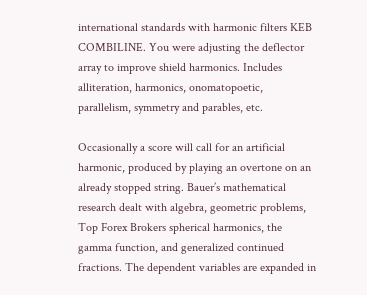international standards with harmonic filters KEB COMBILINE. You were adjusting the deflector array to improve shield harmonics. Includes alliteration, harmonics, onomatopoetic, parallelism, symmetry and parables, etc.

Occasionally a score will call for an artificial harmonic, produced by playing an overtone on an already stopped string. Bauer’s mathematical research dealt with algebra, geometric problems, Top Forex Brokers spherical harmonics, the gamma function, and generalized continued fractions. The dependent variables are expanded in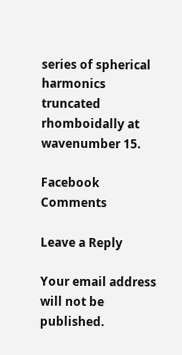series of spherical harmonics truncated rhomboidally at wavenumber 15.

Facebook Comments

Leave a Reply

Your email address will not be published.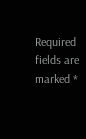Required fields are marked *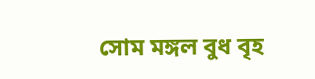সোম মঙ্গল বুধ বৃহ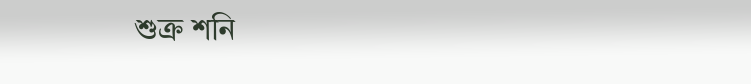শুক্র শনি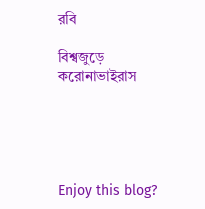রবি

বিশ্বজুড়ে করোনাভাইরাস





Enjoy this blog?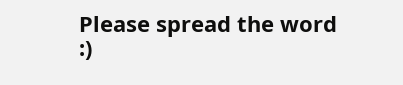Please spread the word :)